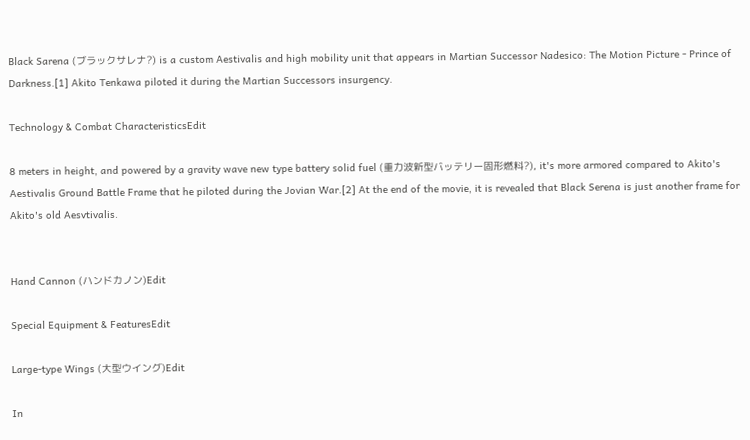Black Sarena (ブラックサレナ?) is a custom Aestivalis and high mobility unit that appears in Martian Successor Nadesico: The Motion Picture - Prince of Darkness.[1] Akito Tenkawa piloted it during the Martian Successors insurgency.

Technology & Combat CharacteristicsEdit

8 meters in height, and powered by a gravity wave new type battery solid fuel (重力波新型バッテリー固形燃料?), it's more armored compared to Akito's Aestivalis Ground Battle Frame that he piloted during the Jovian War.[2] At the end of the movie, it is revealed that Black Serena is just another frame for Akito's old Aesvtivalis.


Hand Cannon (ハンドカノン)Edit

Special Equipment & FeaturesEdit

Large-type Wings (大型ウイング)Edit

In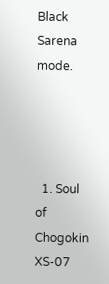Black Sarena mode.




  1. Soul of Chogokin XS-07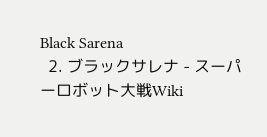Black Sarena
  2. ブラックサレナ - スーパーロボット大戦Wiki